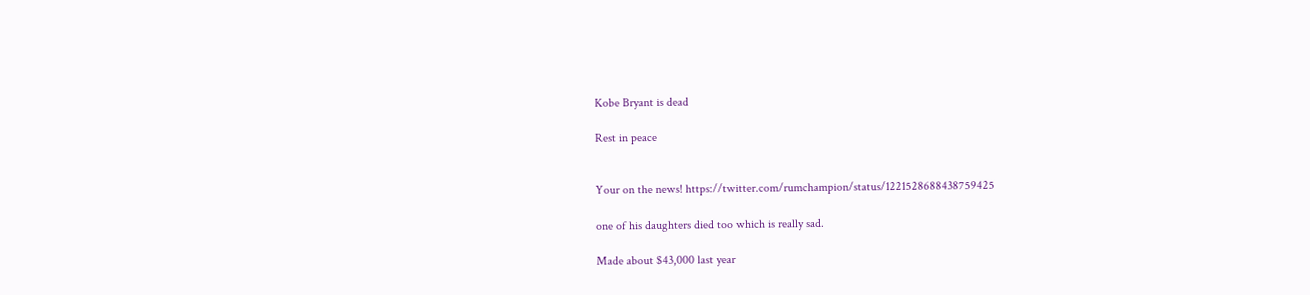Kobe Bryant is dead

Rest in peace


Your on the news! https://twitter.com/rumchampion/status/1221528688438759425

one of his daughters died too which is really sad.

Made about $43,000 last year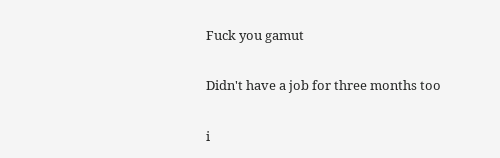Fuck you gamut

Didn't have a job for three months too

i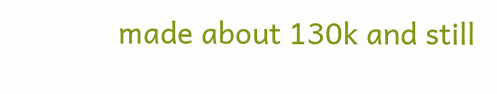made about 130k and still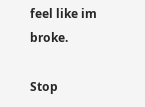feel like im broke.

Stop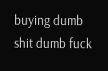buying dumb shit dumb fuck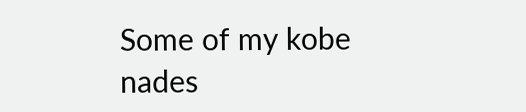Some of my kobe nades